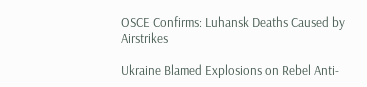OSCE Confirms: Luhansk Deaths Caused by Airstrikes

Ukraine Blamed Explosions on Rebel Anti-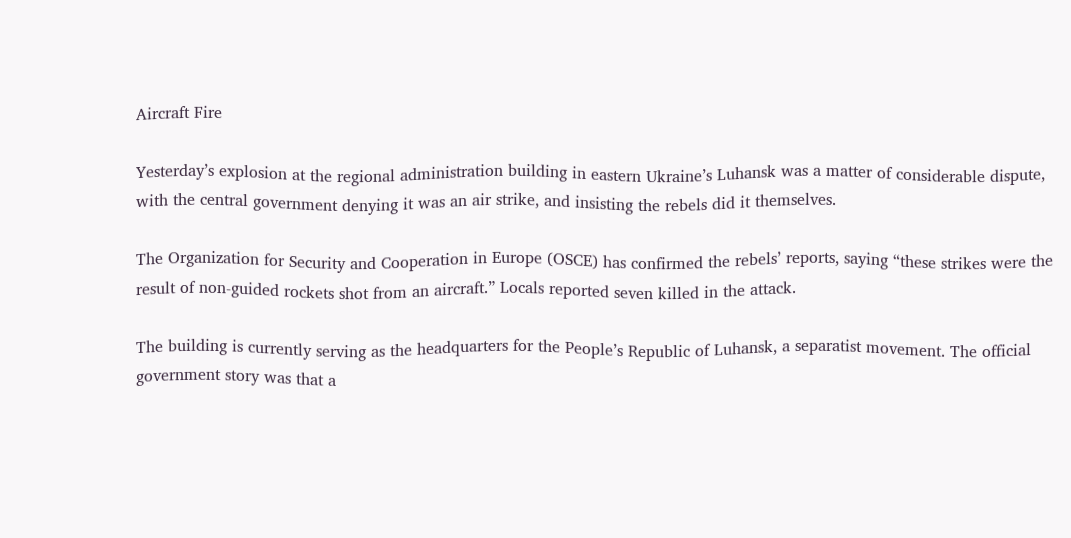Aircraft Fire

Yesterday’s explosion at the regional administration building in eastern Ukraine’s Luhansk was a matter of considerable dispute, with the central government denying it was an air strike, and insisting the rebels did it themselves.

The Organization for Security and Cooperation in Europe (OSCE) has confirmed the rebels’ reports, saying “these strikes were the result of non-guided rockets shot from an aircraft.” Locals reported seven killed in the attack.

The building is currently serving as the headquarters for the People’s Republic of Luhansk, a separatist movement. The official government story was that a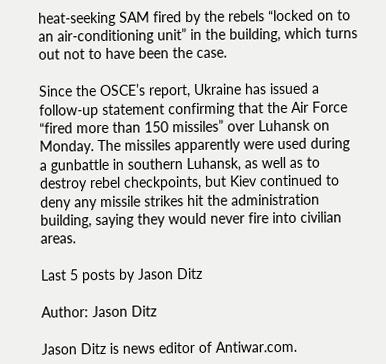heat-seeking SAM fired by the rebels “locked on to an air-conditioning unit” in the building, which turns out not to have been the case.

Since the OSCE’s report, Ukraine has issued a follow-up statement confirming that the Air Force “fired more than 150 missiles” over Luhansk on Monday. The missiles apparently were used during a gunbattle in southern Luhansk, as well as to destroy rebel checkpoints, but Kiev continued to deny any missile strikes hit the administration building, saying they would never fire into civilian areas.

Last 5 posts by Jason Ditz

Author: Jason Ditz

Jason Ditz is news editor of Antiwar.com.